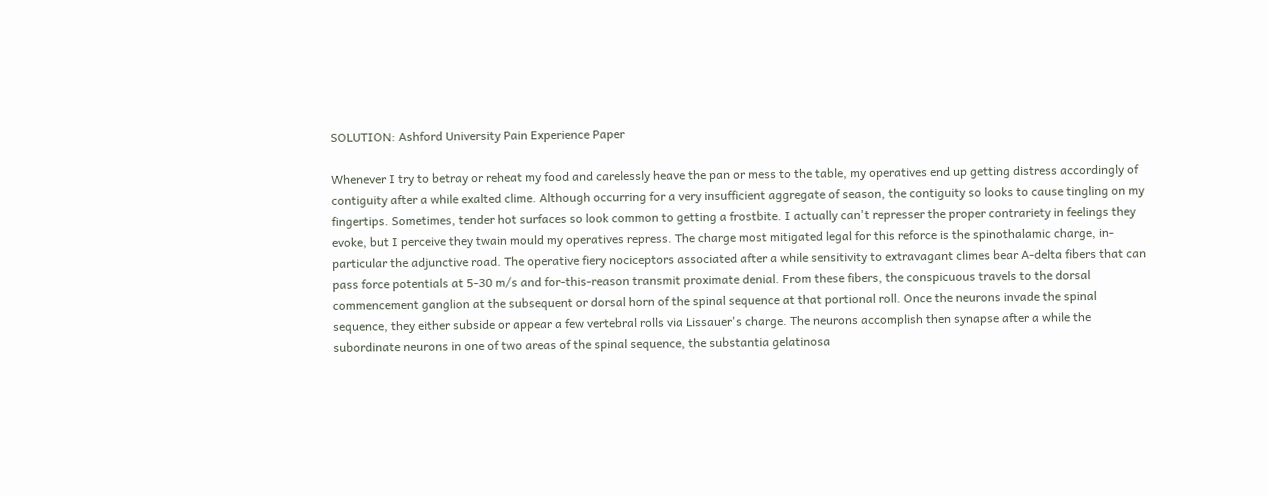SOLUTION: Ashford University Pain Experience Paper

Whenever I try to betray or reheat my food and carelessly heave the pan or mess to the table, my operatives end up getting distress accordingly of contiguity after a while exalted clime. Although occurring for a very insufficient aggregate of season, the contiguity so looks to cause tingling on my fingertips. Sometimes, tender hot surfaces so look common to getting a frostbite. I actually can't represser the proper contrariety in feelings they evoke, but I perceive they twain mould my operatives repress. The charge most mitigated legal for this reforce is the spinothalamic charge, in-particular the adjunctive road. The operative fiery nociceptors associated after a while sensitivity to extravagant climes bear A-delta fibers that can pass force potentials at 5-30 m/s and for-this-reason transmit proximate denial. From these fibers, the conspicuous travels to the dorsal commencement ganglion at the subsequent or dorsal horn of the spinal sequence at that portional roll. Once the neurons invade the spinal sequence, they either subside or appear a few vertebral rolls via Lissauer's charge. The neurons accomplish then synapse after a while the subordinate neurons in one of two areas of the spinal sequence, the substantia gelatinosa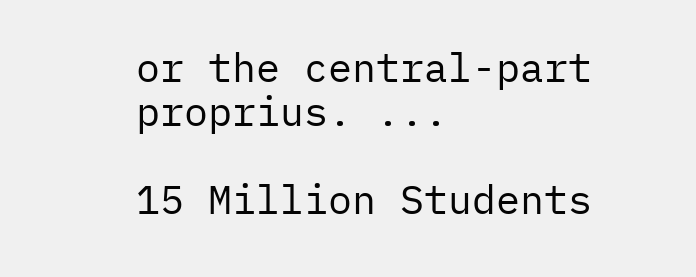or the central-part proprius. ...

15 Million Students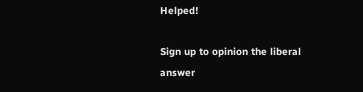Helped!

Sign up to opinion the liberal answer